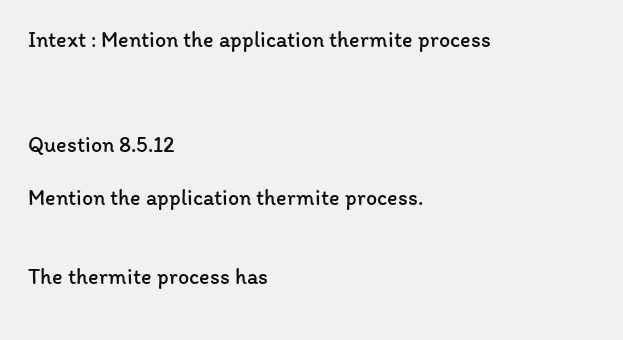Intext : Mention the application thermite process



Question 8.5.12

Mention the application thermite process.


The thermite process has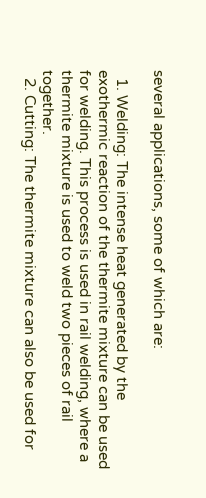several applications, some of which are:

  1. Welding: The intense heat generated by the exothermic reaction of the thermite mixture can be used for welding. This process is used in rail welding, where a thermite mixture is used to weld two pieces of rail together.
  2. Cutting: The thermite mixture can also be used for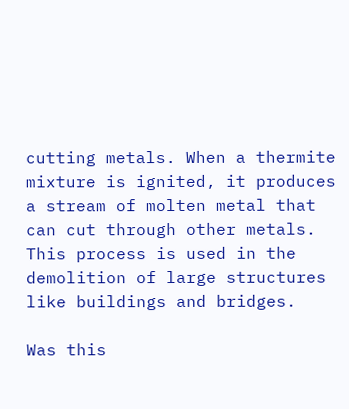cutting metals. When a thermite mixture is ignited, it produces a stream of molten metal that can cut through other metals. This process is used in the demolition of large structures like buildings and bridges.

Was this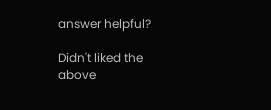answer helpful?

Didn't liked the above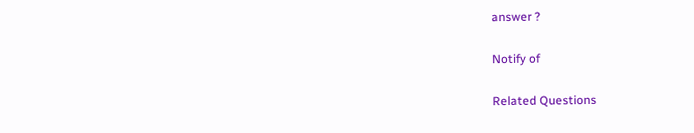answer ?

Notify of

Related Questions